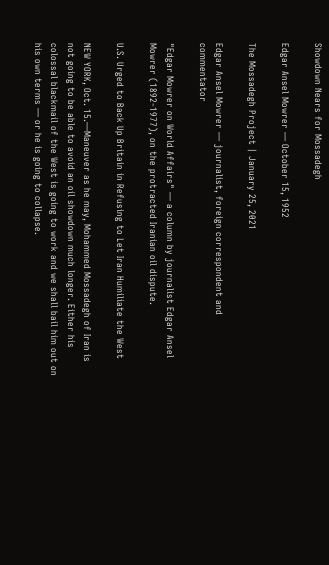Showdown Nears for Mossadegh

Edgar Ansel Mowrer — October 15, 1952

The Mossadegh Project | January 25, 2021

Edgar Ansel Mowrer — journalist, foreign correspondent and commentator

"Edgar Mowrer on World Affairs" — a column by journalist Edgar Ansel Mowrer (1892-1977), on the protracted Iranian oil dispute.

U.S. Urged to Back Up Britain in Refusing to Let Iran Humiliate the West

NEW YORK, Oct. 15.—Maneuver as he may, Mohammed Mossadegh of Iran is not going to be able to avoid an oil showdown much longer. Either his colossal blackmail of the West is going to work and we shall bail him out on his own terms — or he is going to collapse.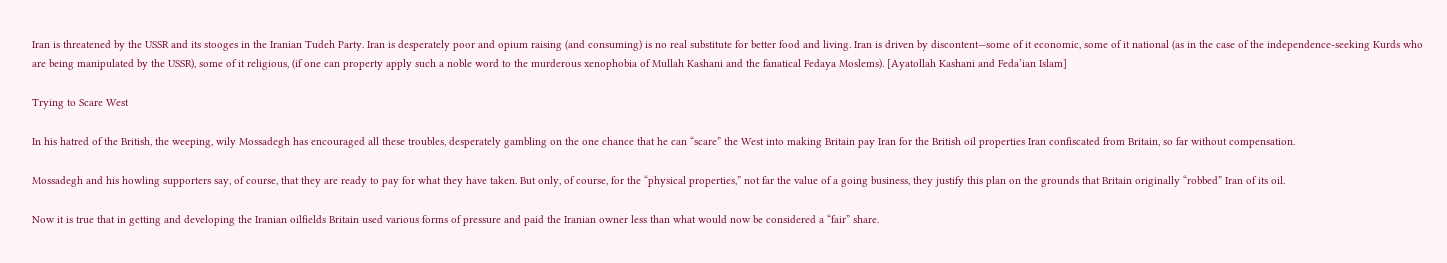Iran is threatened by the USSR and its stooges in the Iranian Tudeh Party. Iran is desperately poor and opium raising (and consuming) is no real substitute for better food and living. Iran is driven by discontent—some of it economic, some of it national (as in the case of the independence-seeking Kurds who are being manipulated by the USSR), some of it religious, (if one can property apply such a noble word to the murderous xenophobia of Mullah Kashani and the fanatical Fedaya Moslems). [Ayatollah Kashani and Feda’ian Islam]

Trying to Scare West

In his hatred of the British, the weeping, wily Mossadegh has encouraged all these troubles, desperately gambling on the one chance that he can “scare” the West into making Britain pay Iran for the British oil properties Iran confiscated from Britain, so far without compensation.

Mossadegh and his howling supporters say, of course, that they are ready to pay for what they have taken. But only, of course, for the “physical properties,” not far the value of a going business, they justify this plan on the grounds that Britain originally “robbed” Iran of its oil.

Now it is true that in getting and developing the Iranian oilfields Britain used various forms of pressure and paid the Iranian owner less than what would now be considered a “fair” share.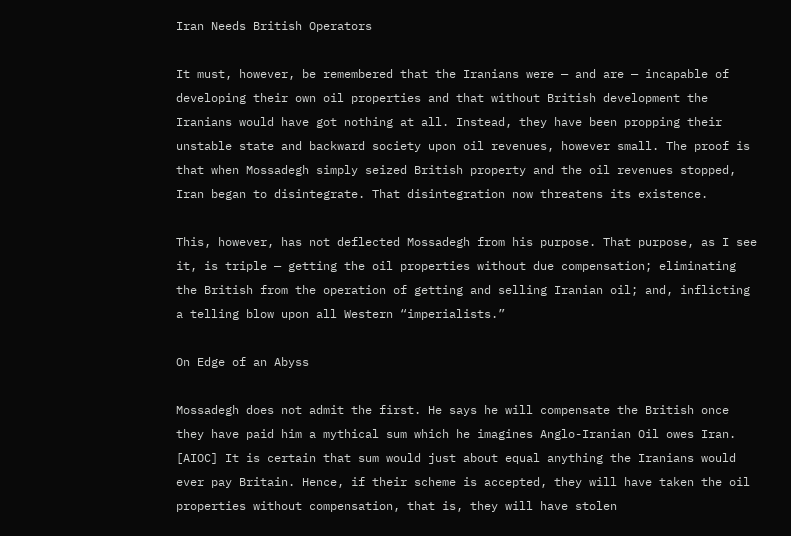Iran Needs British Operators

It must, however, be remembered that the Iranians were — and are — incapable of developing their own oil properties and that without British development the Iranians would have got nothing at all. Instead, they have been propping their unstable state and backward society upon oil revenues, however small. The proof is that when Mossadegh simply seized British property and the oil revenues stopped, Iran began to disintegrate. That disintegration now threatens its existence.

This, however, has not deflected Mossadegh from his purpose. That purpose, as I see it, is triple — getting the oil properties without due compensation; eliminating the British from the operation of getting and selling Iranian oil; and, inflicting a telling blow upon all Western “imperialists.”

On Edge of an Abyss

Mossadegh does not admit the first. He says he will compensate the British once they have paid him a mythical sum which he imagines Anglo-Iranian Oil owes Iran. [AIOC] It is certain that sum would just about equal anything the Iranians would ever pay Britain. Hence, if their scheme is accepted, they will have taken the oil properties without compensation, that is, they will have stolen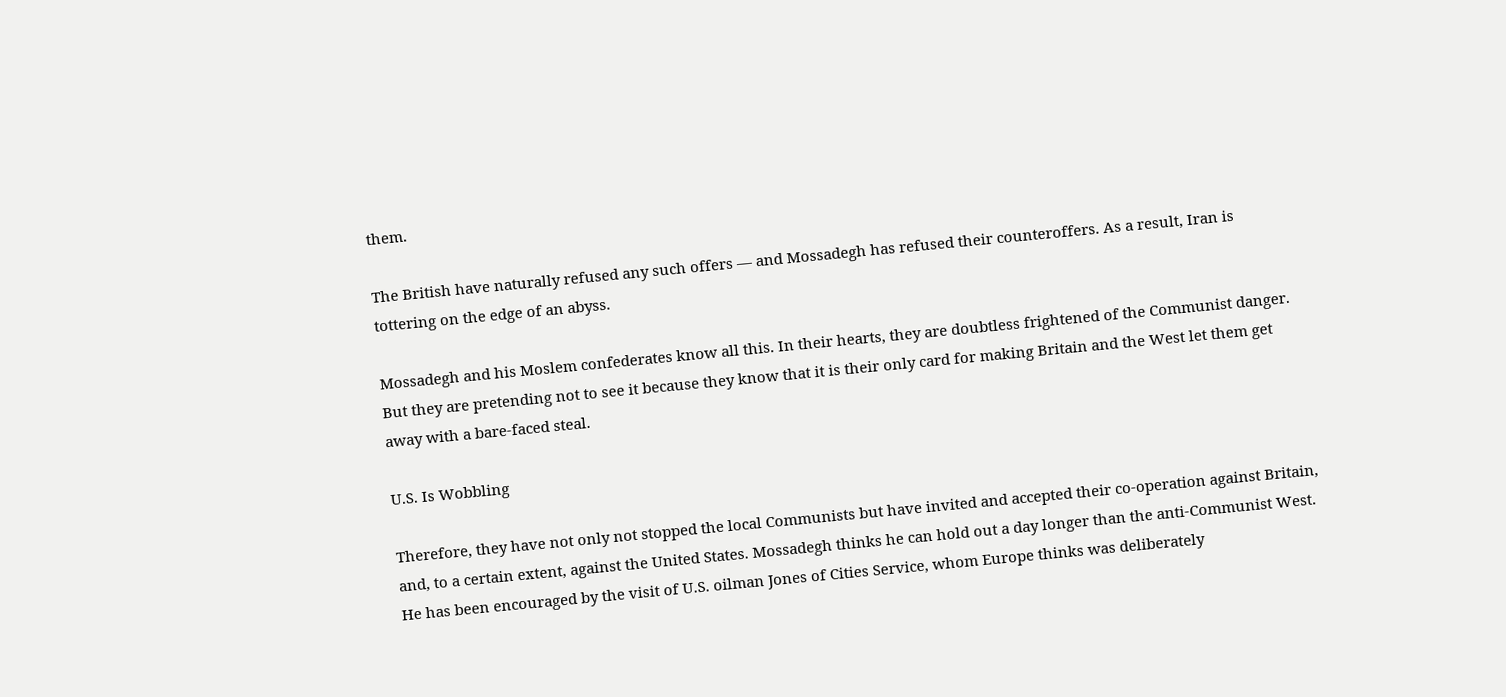them.

The British have naturally refused any such offers — and Mossadegh has refused their counteroffers. As a result, Iran is tottering on the edge of an abyss.

Mossadegh and his Moslem confederates know all this. In their hearts, they are doubtless frightened of the Communist danger. But they are pretending not to see it because they know that it is their only card for making Britain and the West let them get away with a bare-faced steal.

U.S. Is Wobbling

Therefore, they have not only not stopped the local Communists but have invited and accepted their co-operation against Britain, and, to a certain extent, against the United States. Mossadegh thinks he can hold out a day longer than the anti-Communist West. He has been encouraged by the visit of U.S. oilman Jones of Cities Service, whom Europe thinks was deliberately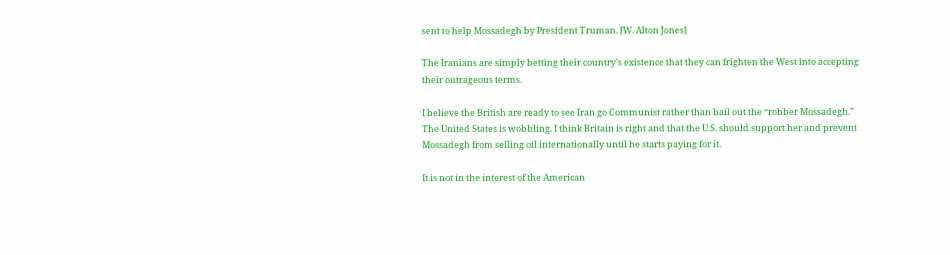sent to help Mossadegh by President Truman. [W. Alton Jones]

The Iranians are simply betting their country’s existence that they can frighten the West into accepting their outrageous terms.

I believe the British are ready to see Iran go Communist rather than bail out the “robber Mossadegh.” The United States is wobbling. I think Britain is right and that the U.S. should support her and prevent Mossadegh from selling oil internationally until he starts paying for it.

It is not in the interest of the American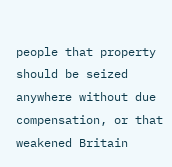people that property should be seized anywhere without due compensation, or that weakened Britain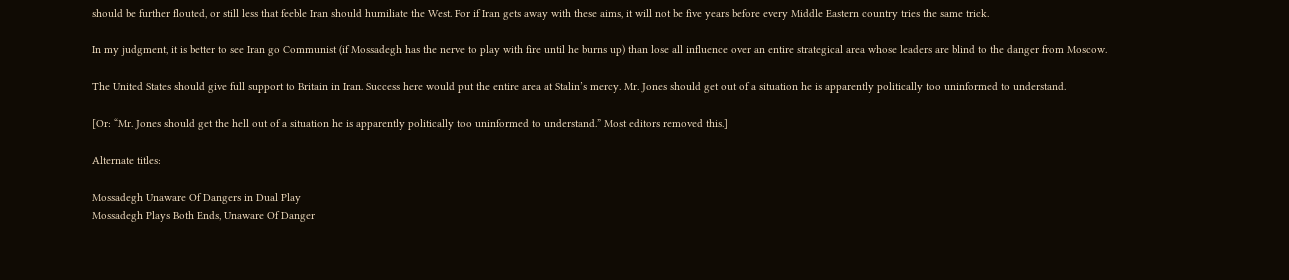should be further flouted, or still less that feeble Iran should humiliate the West. For if Iran gets away with these aims, it will not be five years before every Middle Eastern country tries the same trick.

In my judgment, it is better to see Iran go Communist (if Mossadegh has the nerve to play with fire until he burns up) than lose all influence over an entire strategical area whose leaders are blind to the danger from Moscow.

The United States should give full support to Britain in Iran. Success here would put the entire area at Stalin’s mercy. Mr. Jones should get out of a situation he is apparently politically too uninformed to understand.

[Or: “Mr. Jones should get the hell out of a situation he is apparently politically too uninformed to understand.” Most editors removed this.]

Alternate titles:

Mossadegh Unaware Of Dangers in Dual Play
Mossadegh Plays Both Ends, Unaware Of Danger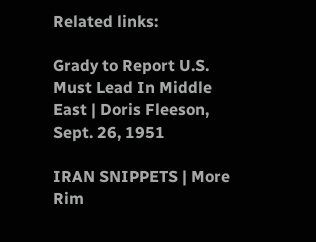Related links:

Grady to Report U.S. Must Lead In Middle East | Doris Fleeson, Sept. 26, 1951

IRAN SNIPPETS | More Rim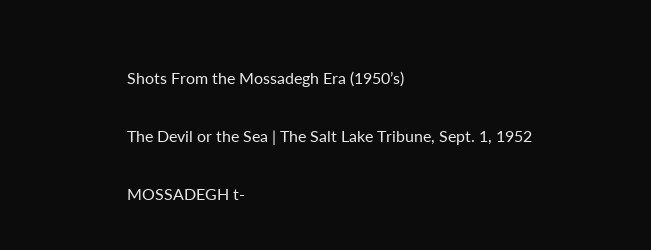Shots From the Mossadegh Era (1950’s)

The Devil or the Sea | The Salt Lake Tribune, Sept. 1, 1952

MOSSADEGH t-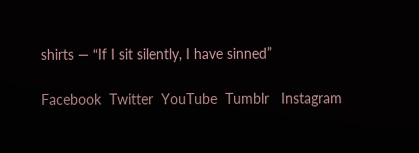shirts — “If I sit silently, I have sinned”

Facebook  Twitter  YouTube  Tumblr   Instagram